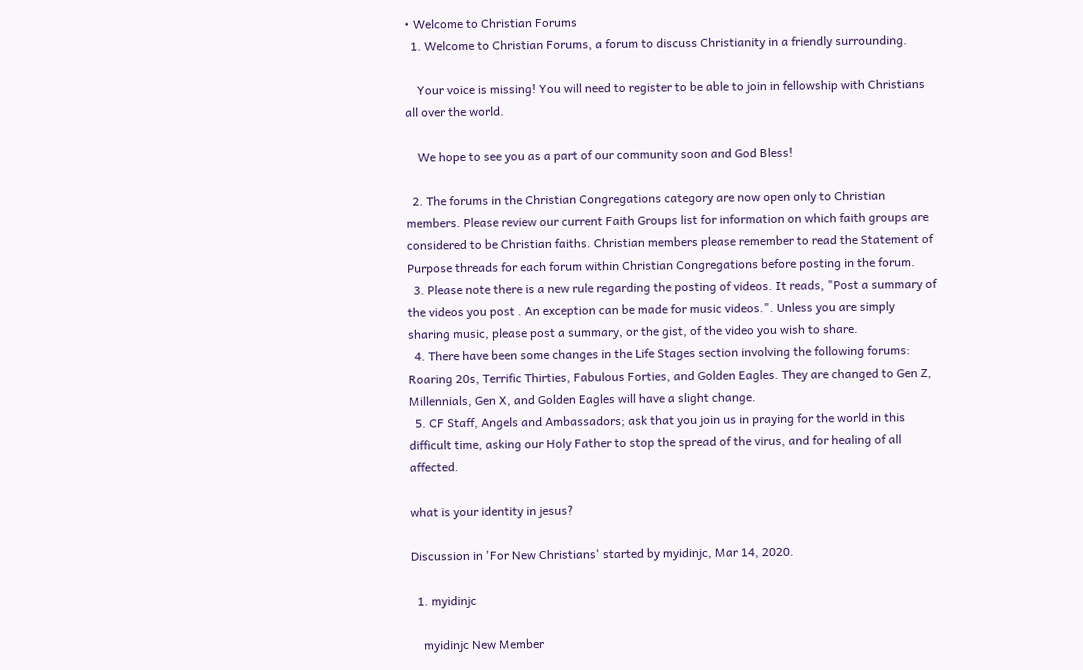• Welcome to Christian Forums
  1. Welcome to Christian Forums, a forum to discuss Christianity in a friendly surrounding.

    Your voice is missing! You will need to register to be able to join in fellowship with Christians all over the world.

    We hope to see you as a part of our community soon and God Bless!

  2. The forums in the Christian Congregations category are now open only to Christian members. Please review our current Faith Groups list for information on which faith groups are considered to be Christian faiths. Christian members please remember to read the Statement of Purpose threads for each forum within Christian Congregations before posting in the forum.
  3. Please note there is a new rule regarding the posting of videos. It reads, "Post a summary of the videos you post . An exception can be made for music videos.". Unless you are simply sharing music, please post a summary, or the gist, of the video you wish to share.
  4. There have been some changes in the Life Stages section involving the following forums: Roaring 20s, Terrific Thirties, Fabulous Forties, and Golden Eagles. They are changed to Gen Z, Millennials, Gen X, and Golden Eagles will have a slight change.
  5. CF Staff, Angels and Ambassadors; ask that you join us in praying for the world in this difficult time, asking our Holy Father to stop the spread of the virus, and for healing of all affected.

what is your identity in jesus?

Discussion in 'For New Christians' started by myidinjc, Mar 14, 2020.

  1. myidinjc

    myidinjc New Member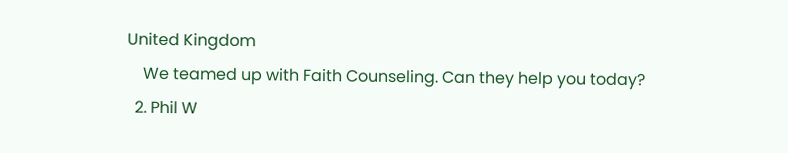United Kingdom
    We teamed up with Faith Counseling. Can they help you today?
  2. Phil W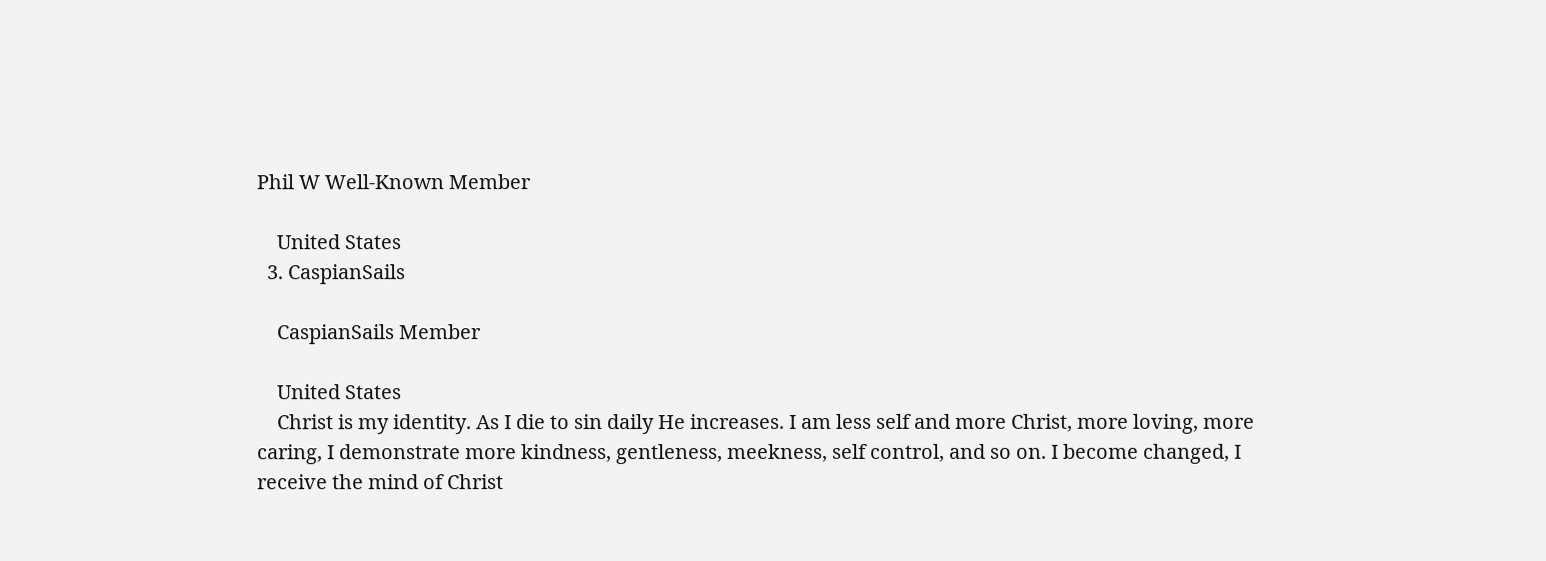Phil W Well-Known Member

    United States
  3. CaspianSails

    CaspianSails Member

    United States
    Christ is my identity. As I die to sin daily He increases. I am less self and more Christ, more loving, more caring, I demonstrate more kindness, gentleness, meekness, self control, and so on. I become changed, I receive the mind of Christ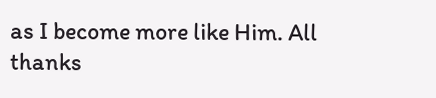as I become more like Him. All thanks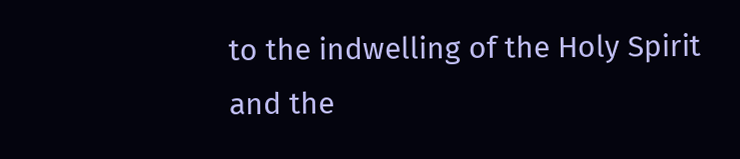to the indwelling of the Holy Spirit and the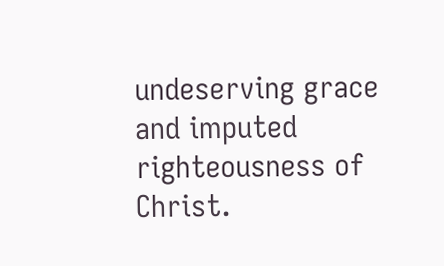undeserving grace and imputed righteousness of Christ.